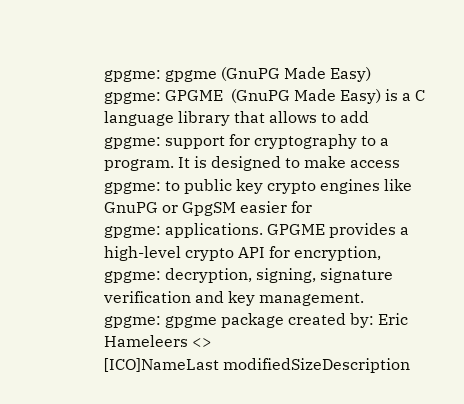gpgme: gpgme (GnuPG Made Easy)
gpgme: GPGME  (GnuPG Made Easy) is a C language library that allows to add
gpgme: support for cryptography to a program. It is designed to make access
gpgme: to public key crypto engines like GnuPG or GpgSM easier for
gpgme: applications. GPGME provides a high-level crypto API for encryption,
gpgme: decryption, signing, signature verification and key management.
gpgme: gpgme package created by: Eric Hameleers <>
[ICO]NameLast modifiedSizeDescription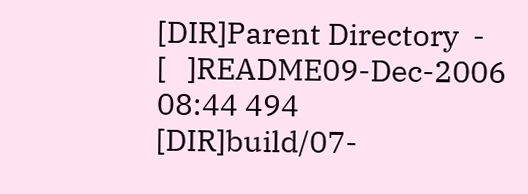[DIR]Parent Directory  -
[   ]README09-Dec-2006 08:44 494
[DIR]build/07-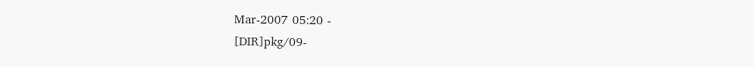Mar-2007 05:20 -
[DIR]pkg/09-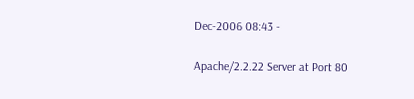Dec-2006 08:43 -

Apache/2.2.22 Server at Port 80